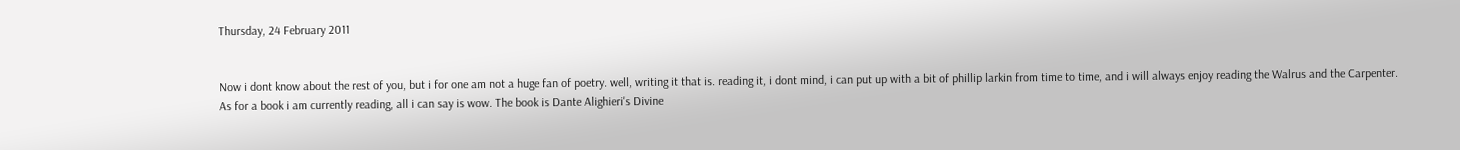Thursday, 24 February 2011


Now i dont know about the rest of you, but i for one am not a huge fan of poetry. well, writing it that is. reading it, i dont mind, i can put up with a bit of phillip larkin from time to time, and i will always enjoy reading the Walrus and the Carpenter. As for a book i am currently reading, all i can say is wow. The book is Dante Alighieri's Divine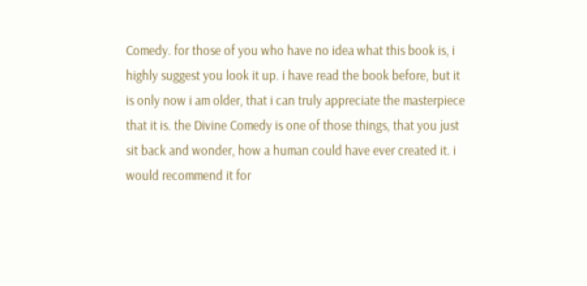Comedy. for those of you who have no idea what this book is, i highly suggest you look it up. i have read the book before, but it is only now i am older, that i can truly appreciate the masterpiece that it is. the Divine Comedy is one of those things, that you just sit back and wonder, how a human could have ever created it. i would recommend it for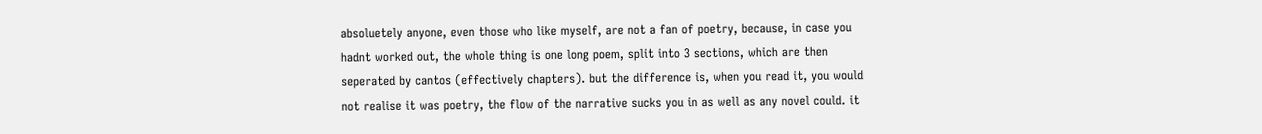absoluetely anyone, even those who like myself, are not a fan of poetry, because, in case you hadnt worked out, the whole thing is one long poem, split into 3 sections, which are then seperated by cantos (effectively chapters). but the difference is, when you read it, you would not realise it was poetry, the flow of the narrative sucks you in as well as any novel could. it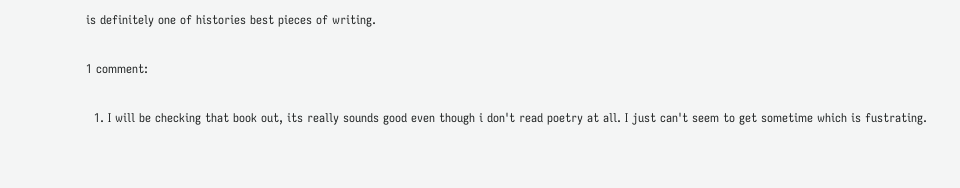is definitely one of histories best pieces of writing.

1 comment:

  1. I will be checking that book out, its really sounds good even though i don't read poetry at all. I just can't seem to get sometime which is fustrating.